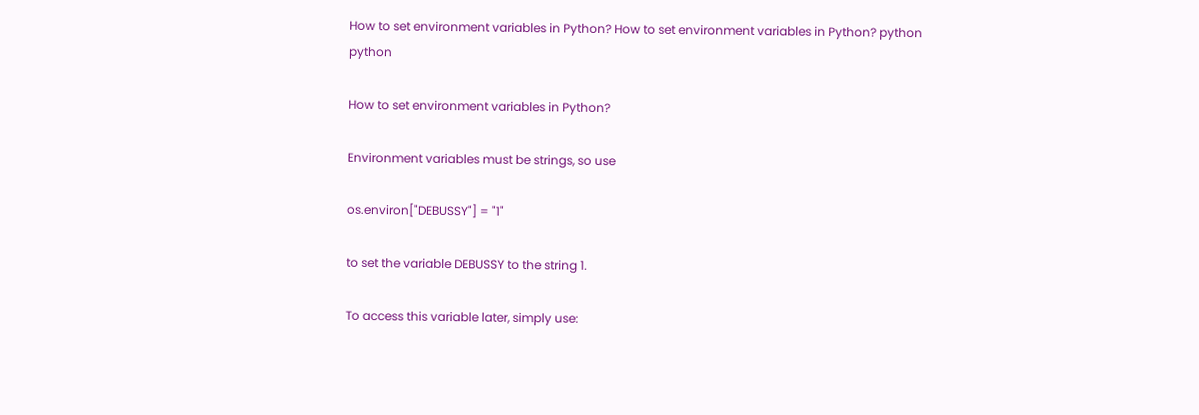How to set environment variables in Python? How to set environment variables in Python? python python

How to set environment variables in Python?

Environment variables must be strings, so use

os.environ["DEBUSSY"] = "1"

to set the variable DEBUSSY to the string 1.

To access this variable later, simply use: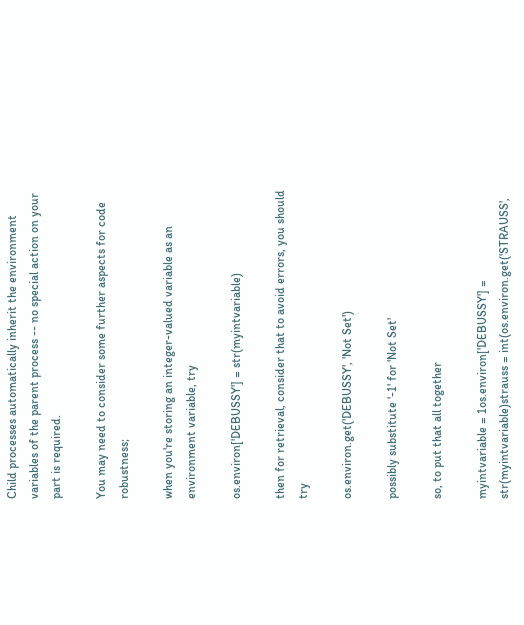Child processes automatically inherit the environment variables of the parent process -- no special action on your part is required.

You may need to consider some further aspects for code robustness;

when you're storing an integer-valued variable as an environment variable, try

os.environ['DEBUSSY'] = str(myintvariable)

then for retrieval, consider that to avoid errors, you should try

os.environ.get('DEBUSSY', 'Not Set')

possibly substitute '-1' for 'Not Set'

so, to put that all together

myintvariable = 1os.environ['DEBUSSY'] = str(myintvariable)strauss = int(os.environ.get('STRAUSS',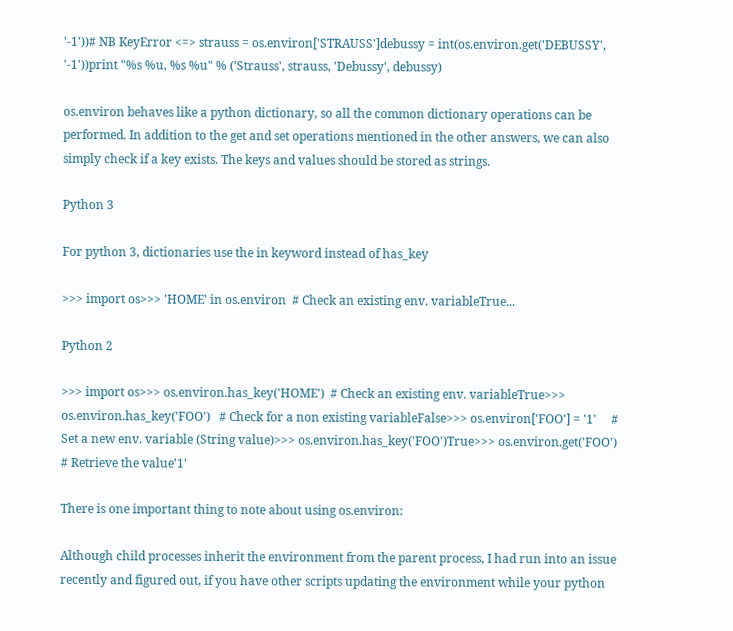'-1'))# NB KeyError <=> strauss = os.environ['STRAUSS']debussy = int(os.environ.get('DEBUSSY', '-1'))print "%s %u, %s %u" % ('Strauss', strauss, 'Debussy', debussy)

os.environ behaves like a python dictionary, so all the common dictionary operations can be performed. In addition to the get and set operations mentioned in the other answers, we can also simply check if a key exists. The keys and values should be stored as strings.

Python 3

For python 3, dictionaries use the in keyword instead of has_key

>>> import os>>> 'HOME' in os.environ  # Check an existing env. variableTrue...

Python 2

>>> import os>>> os.environ.has_key('HOME')  # Check an existing env. variableTrue>>> os.environ.has_key('FOO')   # Check for a non existing variableFalse>>> os.environ['FOO'] = '1'     # Set a new env. variable (String value)>>> os.environ.has_key('FOO')True>>> os.environ.get('FOO')       # Retrieve the value'1'

There is one important thing to note about using os.environ:

Although child processes inherit the environment from the parent process, I had run into an issue recently and figured out, if you have other scripts updating the environment while your python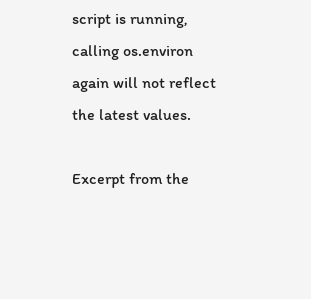script is running, calling os.environ again will not reflect the latest values.

Excerpt from the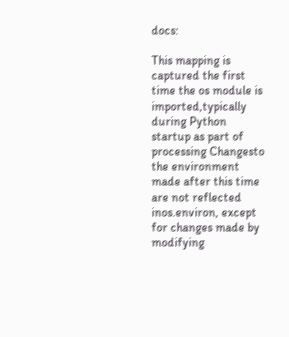docs:

This mapping is captured the first time the os module is imported,typically during Python startup as part of processing Changesto the environment made after this time are not reflected inos.environ, except for changes made by modifying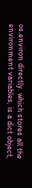os.environ directly. which stores all the environment variables, is a dict object,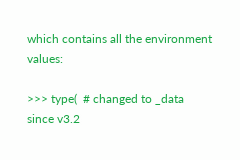which contains all the environment values:

>>> type(  # changed to _data since v3.2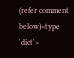(refer comment below)<type 'dict'>